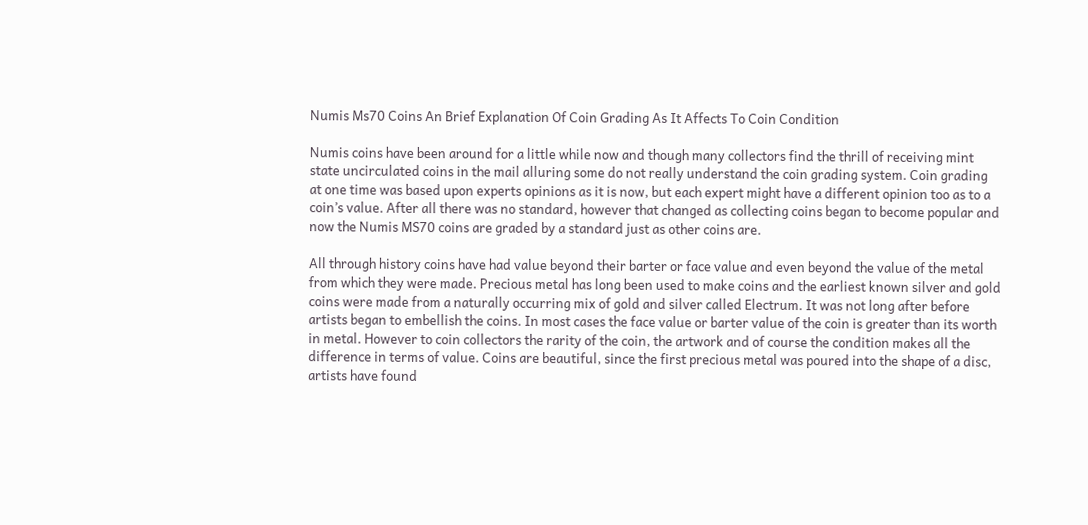Numis Ms70 Coins An Brief Explanation Of Coin Grading As It Affects To Coin Condition

Numis coins have been around for a little while now and though many collectors find the thrill of receiving mint state uncirculated coins in the mail alluring some do not really understand the coin grading system. Coin grading at one time was based upon experts opinions as it is now, but each expert might have a different opinion too as to a coin’s value. After all there was no standard, however that changed as collecting coins began to become popular and now the Numis MS70 coins are graded by a standard just as other coins are.

All through history coins have had value beyond their barter or face value and even beyond the value of the metal from which they were made. Precious metal has long been used to make coins and the earliest known silver and gold coins were made from a naturally occurring mix of gold and silver called Electrum. It was not long after before artists began to embellish the coins. In most cases the face value or barter value of the coin is greater than its worth in metal. However to coin collectors the rarity of the coin, the artwork and of course the condition makes all the difference in terms of value. Coins are beautiful, since the first precious metal was poured into the shape of a disc, artists have found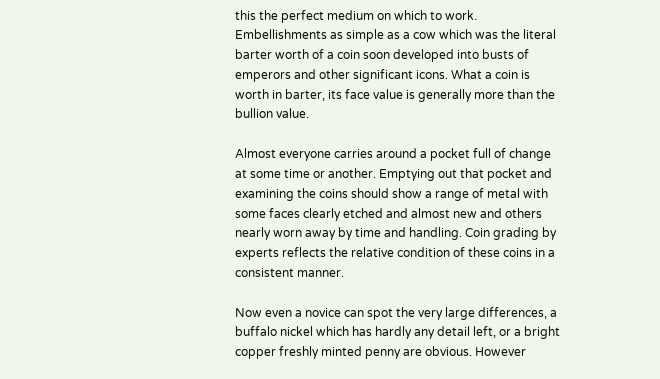this the perfect medium on which to work. Embellishments as simple as a cow which was the literal barter worth of a coin soon developed into busts of emperors and other significant icons. What a coin is worth in barter, its face value is generally more than the bullion value.

Almost everyone carries around a pocket full of change at some time or another. Emptying out that pocket and examining the coins should show a range of metal with some faces clearly etched and almost new and others nearly worn away by time and handling. Coin grading by experts reflects the relative condition of these coins in a consistent manner.

Now even a novice can spot the very large differences, a buffalo nickel which has hardly any detail left, or a bright copper freshly minted penny are obvious. However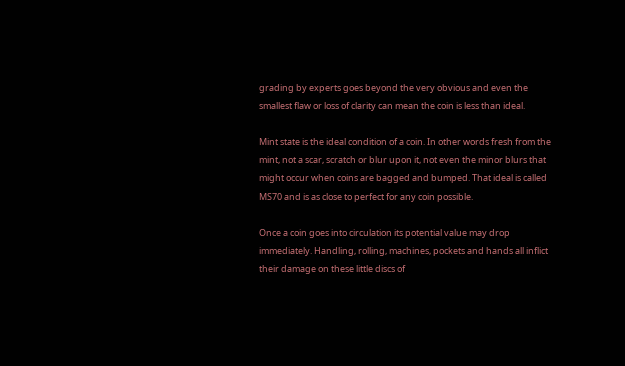grading by experts goes beyond the very obvious and even the smallest flaw or loss of clarity can mean the coin is less than ideal.

Mint state is the ideal condition of a coin. In other words fresh from the mint, not a scar, scratch or blur upon it, not even the minor blurs that might occur when coins are bagged and bumped. That ideal is called MS70 and is as close to perfect for any coin possible.

Once a coin goes into circulation its potential value may drop immediately. Handling, rolling, machines, pockets and hands all inflict their damage on these little discs of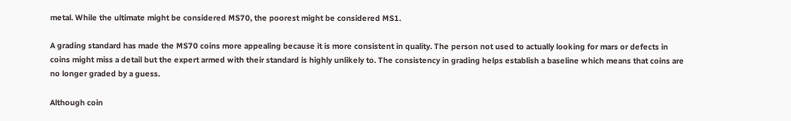metal. While the ultimate might be considered MS70, the poorest might be considered MS1.

A grading standard has made the MS70 coins more appealing because it is more consistent in quality. The person not used to actually looking for mars or defects in coins might miss a detail but the expert armed with their standard is highly unlikely to. The consistency in grading helps establish a baseline which means that coins are no longer graded by a guess.

Although coin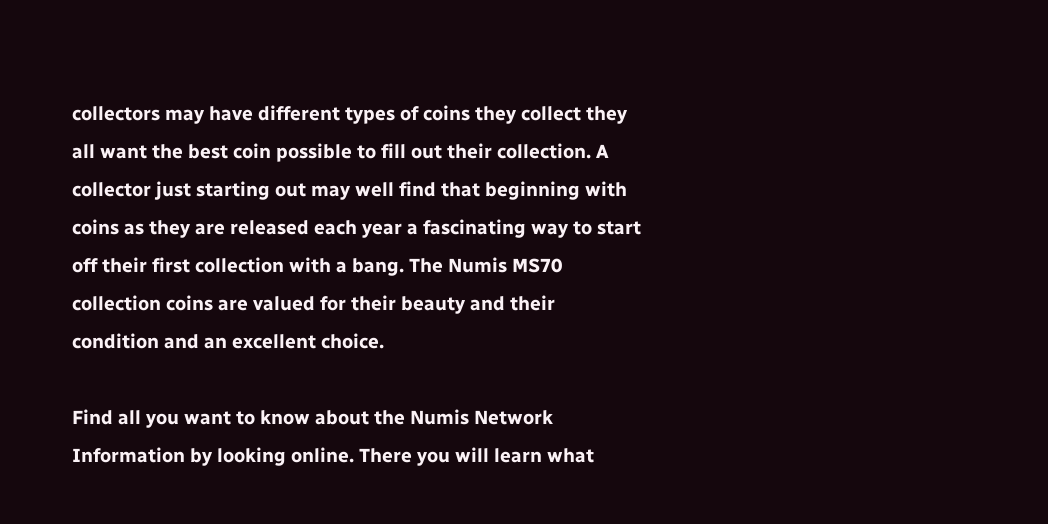collectors may have different types of coins they collect they all want the best coin possible to fill out their collection. A collector just starting out may well find that beginning with coins as they are released each year a fascinating way to start off their first collection with a bang. The Numis MS70 collection coins are valued for their beauty and their condition and an excellent choice.

Find all you want to know about the Numis Network Information by looking online. There you will learn what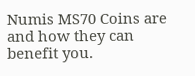Numis MS70 Coins are and how they can benefit you.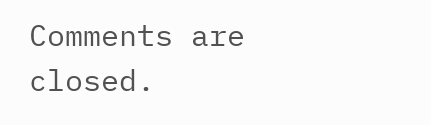Comments are closed.